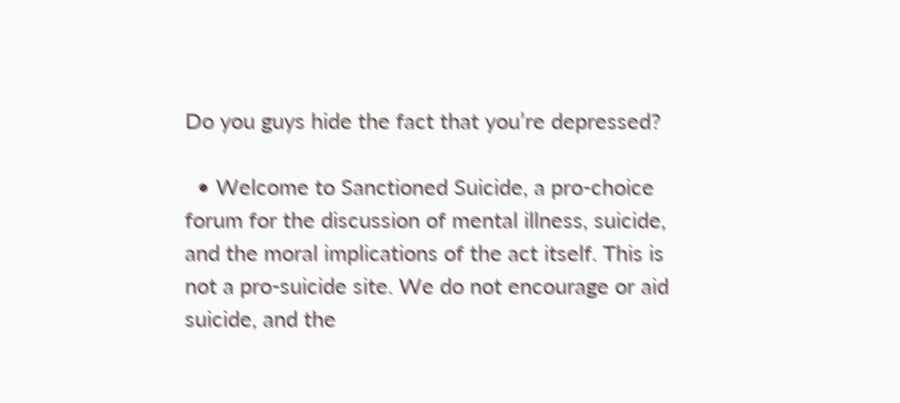Do you guys hide the fact that you’re depressed?

  • Welcome to Sanctioned Suicide, a pro-choice forum for the discussion of mental illness, suicide, and the moral implications of the act itself. This is not a pro-suicide site. We do not encourage or aid suicide, and the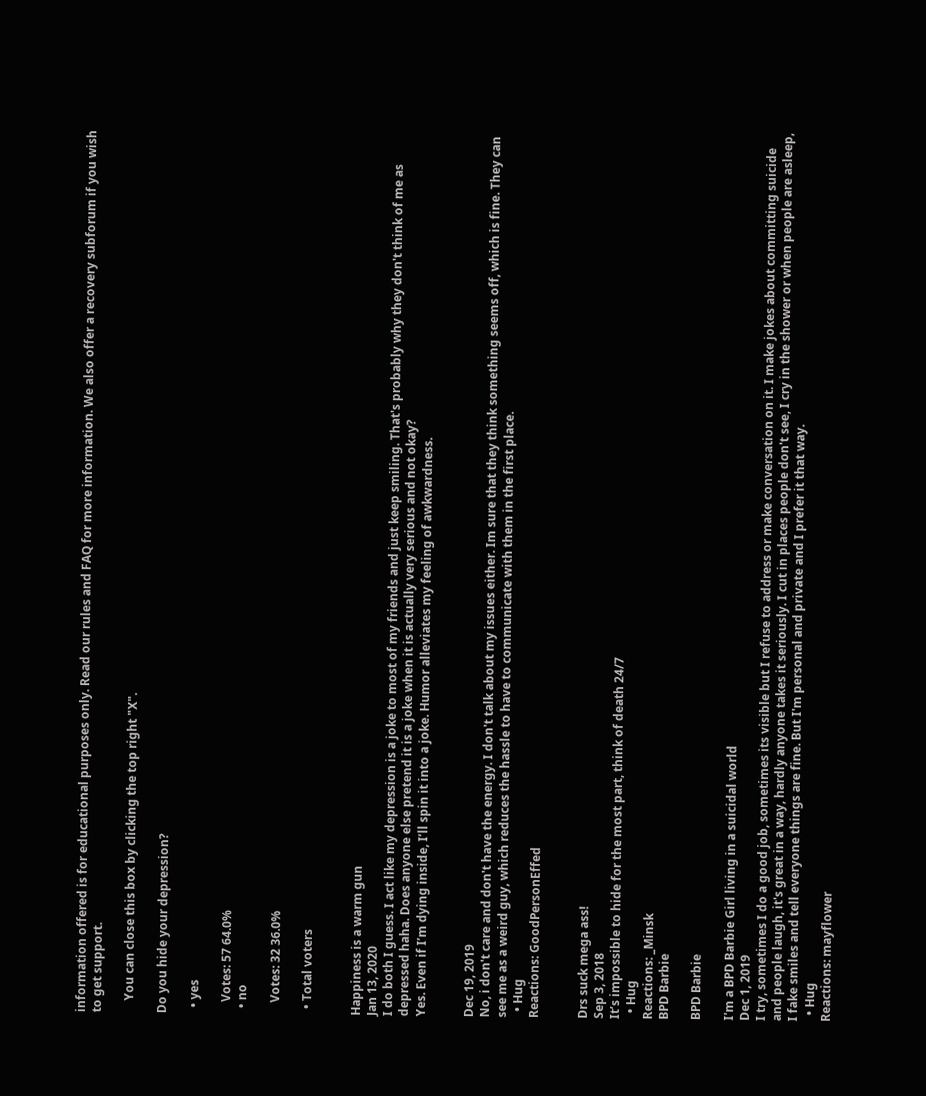information offered is for educational purposes only. Read our rules and FAQ for more information. We also offer a recovery subforum if you wish to get support.

    You can close this box by clicking the top right "X".

Do you hide your depression?

  • yes

    Votes: 57 64.0%
  • no

    Votes: 32 36.0%

  • Total voters


Happiness is a warm gun
Jan 13, 2020
I do both I guess. I act like my depression is a joke to most of my friends and just keep smiling. That's probably why they don't think of me as depressed haha. Does anyone else pretend it is a joke when it is actually very serious and not okay?
Yes. Even if I’m dying inside, I’ll spin it into a joke. Humor alleviates my feeling of awkwardness.


Dec 19, 2019
No, i don't care and don't have the energy. I don't talk about my issues either. Im sure that they think something seems off, which is fine. They can see me as a weird guy, which reduces the hassle to have to communicate with them in the first place.
  • Hug
Reactions: GoodPersonEffed


Drs suck mega ass!
Sep 3, 2018
It’s impossible to hide for the most part, think of death 24/7
  • Hug
Reactions: _Minsk
BPD Barbie

BPD Barbie

I'm a BPD Barbie Girl living in a suicidal world
Dec 1, 2019
I try, sometimes I do a good job, sometimes its visible but I refuse to address or make conversation on it. I make jokes about committing suicide and people laugh, it's great in a way, hardly anyone takes it seriously. I cut in places people don't see, I cry in the shower or when people are asleep, I fake smiles and tell everyone things are fine. But I'm personal and private and I prefer it that way.
  • Hug
Reactions: mayflower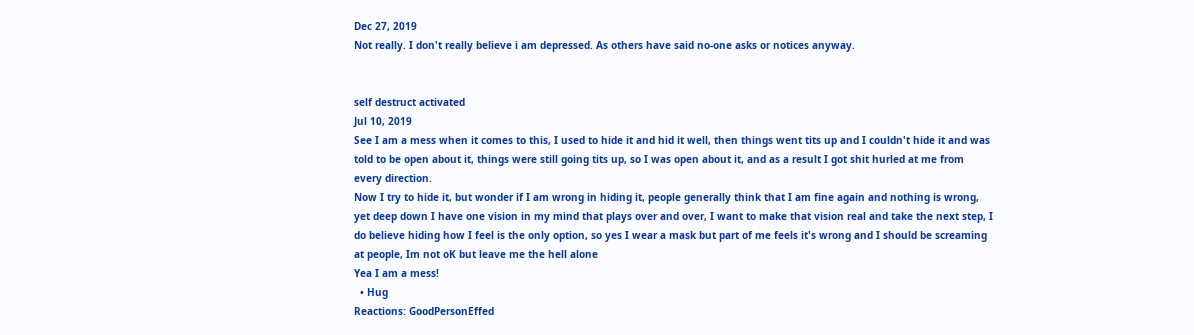Dec 27, 2019
Not really. I don't really believe i am depressed. As others have said no-one asks or notices anyway.


self destruct activated
Jul 10, 2019
See I am a mess when it comes to this, I used to hide it and hid it well, then things went tits up and I couldn't hide it and was told to be open about it, things were still going tits up, so I was open about it, and as a result I got shit hurled at me from every direction.
Now I try to hide it, but wonder if I am wrong in hiding it, people generally think that I am fine again and nothing is wrong, yet deep down I have one vision in my mind that plays over and over, I want to make that vision real and take the next step, I do believe hiding how I feel is the only option, so yes I wear a mask but part of me feels it's wrong and I should be screaming at people, Im not oK but leave me the hell alone
Yea I am a mess!
  • Hug
Reactions: GoodPersonEffed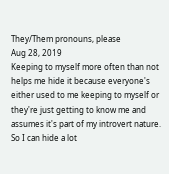They/Them pronouns, please
Aug 28, 2019
Keeping to myself more often than not helps me hide it because everyone's either used to me keeping to myself or they're just getting to know me and assumes it's part of my introvert nature. So I can hide a lot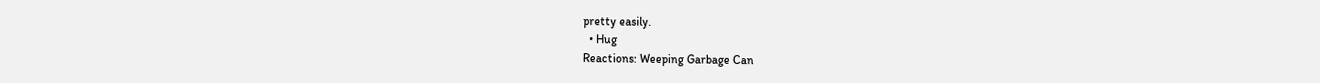pretty easily.
  • Hug
Reactions: Weeping Garbage Can